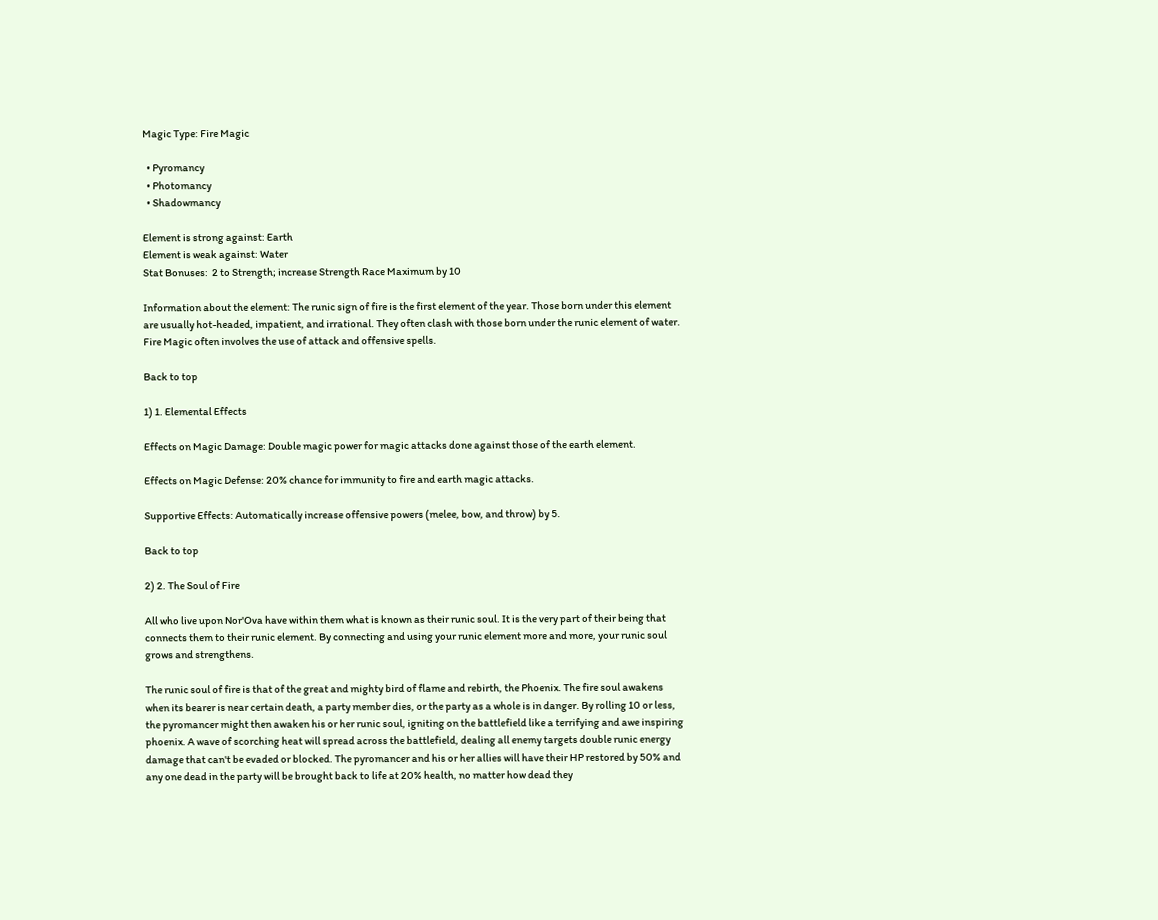Magic Type: Fire Magic

  • Pyromancy
  • Photomancy
  • Shadowmancy

Element is strong against: Earth
Element is weak against: Water
Stat Bonuses:  2 to Strength; increase Strength Race Maximum by 10

Information about the element: The runic sign of fire is the first element of the year. Those born under this element are usually hot-headed, impatient, and irrational. They often clash with those born under the runic element of water. Fire Magic often involves the use of attack and offensive spells.

Back to top

1) 1. Elemental Effects

Effects on Magic Damage: Double magic power for magic attacks done against those of the earth element.

Effects on Magic Defense: 20% chance for immunity to fire and earth magic attacks.

Supportive Effects: Automatically increase offensive powers (melee, bow, and throw) by 5.

Back to top

2) 2. The Soul of Fire

All who live upon Nor'Ova have within them what is known as their runic soul. It is the very part of their being that connects them to their runic element. By connecting and using your runic element more and more, your runic soul grows and strengthens.

The runic soul of fire is that of the great and mighty bird of flame and rebirth, the Phoenix. The fire soul awakens when its bearer is near certain death, a party member dies, or the party as a whole is in danger. By rolling 10 or less, the pyromancer might then awaken his or her runic soul, igniting on the battlefield like a terrifying and awe inspiring phoenix. A wave of scorching heat will spread across the battlefield, dealing all enemy targets double runic energy damage that can't be evaded or blocked. The pyromancer and his or her allies will have their HP restored by 50% and any one dead in the party will be brought back to life at 20% health, no matter how dead they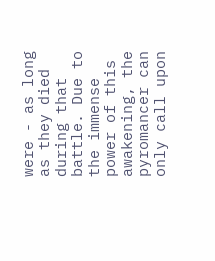were - as long as they died during that battle. Due to the immense power of this awakening, the pyromancer can only call upon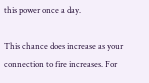this power once a day.

This chance does increase as your connection to fire increases. For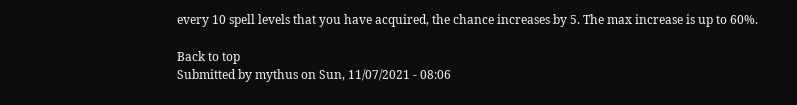every 10 spell levels that you have acquired, the chance increases by 5. The max increase is up to 60%.

Back to top
Submitted by mythus on Sun, 11/07/2021 - 08:06